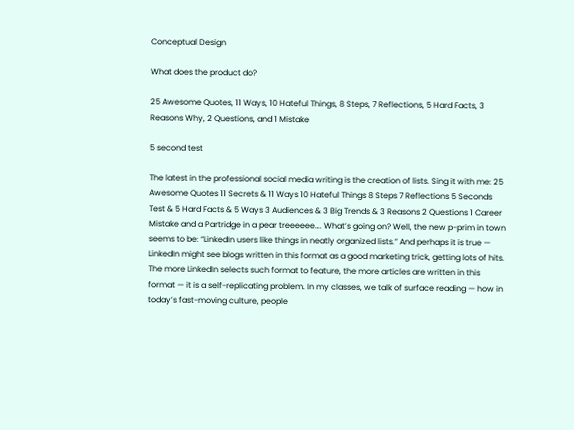Conceptual Design

What does the product do?

25 Awesome Quotes, 11 Ways, 10 Hateful Things, 8 Steps, 7 Reflections, 5 Hard Facts, 3 Reasons Why, 2 Questions, and 1 Mistake

5 second test

The latest in the professional social media writing is the creation of lists. Sing it with me: 25 Awesome Quotes 11 Secrets & 11 Ways 10 Hateful Things 8 Steps 7 Reflections 5 Seconds Test & 5 Hard Facts & 5 Ways 3 Audiences & 3 Big Trends & 3 Reasons 2 Questions 1 Career Mistake and a Partridge in a pear treeeeee…. What’s going on? Well, the new p-prim in town seems to be: “LinkedIn users like things in neatly organized lists.” And perhaps it is true — LinkedIn might see blogs written in this format as a good marketing trick, getting lots of hits. The more LinkedIn selects such format to feature, the more articles are written in this format — it is a self-replicating problem. In my classes, we talk of surface reading — how in today’s fast-moving culture, people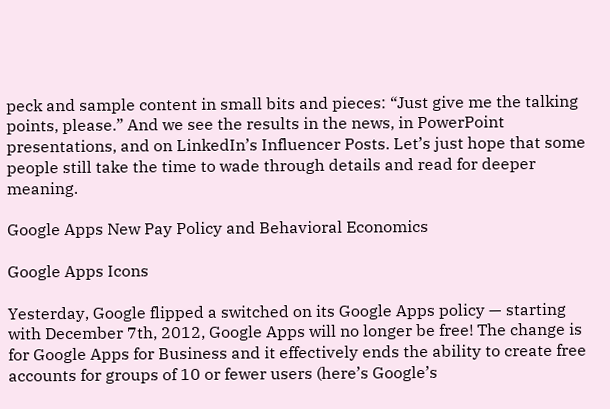peck and sample content in small bits and pieces: “Just give me the talking points, please.” And we see the results in the news, in PowerPoint presentations, and on LinkedIn’s Influencer Posts. Let’s just hope that some people still take the time to wade through details and read for deeper meaning.

Google Apps New Pay Policy and Behavioral Economics

Google Apps Icons

Yesterday, Google flipped a switched on its Google Apps policy — starting with December 7th, 2012, Google Apps will no longer be free! The change is for Google Apps for Business and it effectively ends the ability to create free accounts for groups of 10 or fewer users (here’s Google’s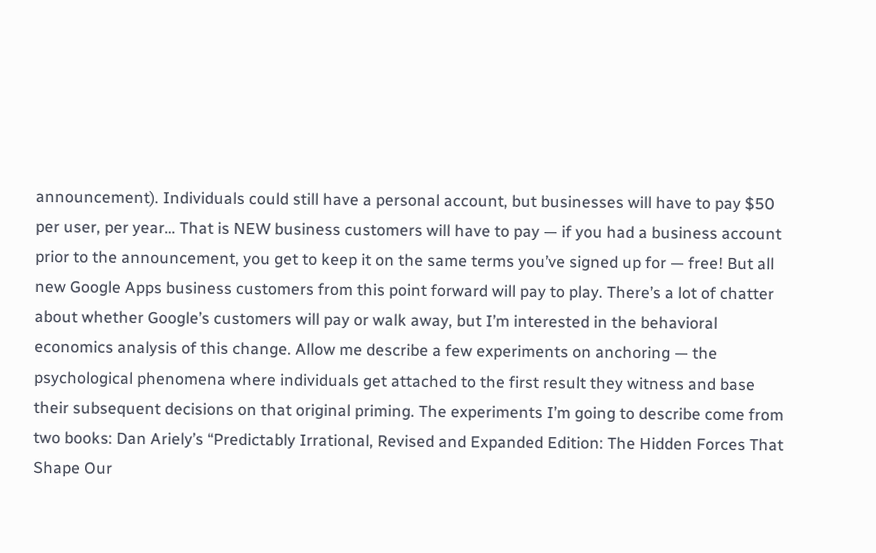announcement). Individuals could still have a personal account, but businesses will have to pay $50 per user, per year… That is NEW business customers will have to pay — if you had a business account prior to the announcement, you get to keep it on the same terms you’ve signed up for — free! But all new Google Apps business customers from this point forward will pay to play. There’s a lot of chatter about whether Google’s customers will pay or walk away, but I’m interested in the behavioral economics analysis of this change. Allow me describe a few experiments on anchoring — the psychological phenomena where individuals get attached to the first result they witness and base their subsequent decisions on that original priming. The experiments I’m going to describe come from two books: Dan Ariely’s “Predictably Irrational, Revised and Expanded Edition: The Hidden Forces That Shape Our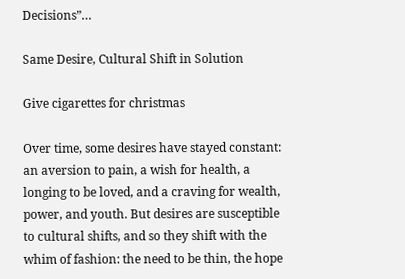Decisions”…

Same Desire, Cultural Shift in Solution

Give cigarettes for christmas

Over time, some desires have stayed constant: an aversion to pain, a wish for health, a longing to be loved, and a craving for wealth, power, and youth. But desires are susceptible to cultural shifts, and so they shift with the whim of fashion: the need to be thin, the hope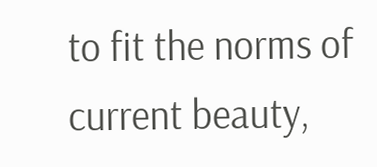to fit the norms of current beauty,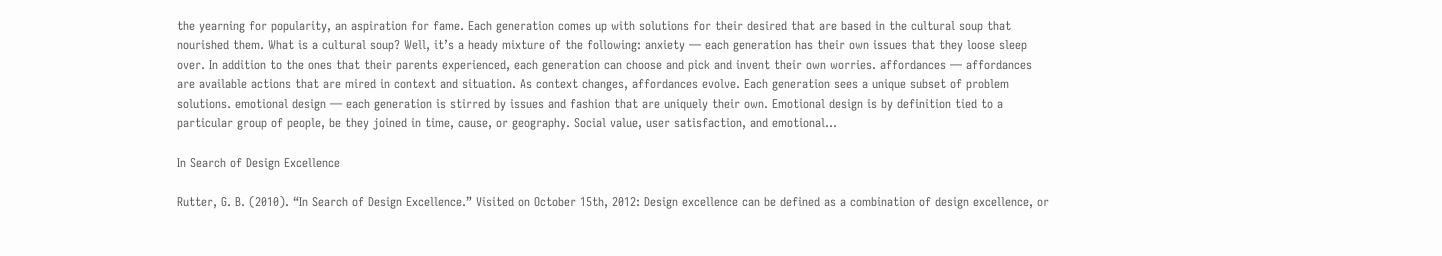the yearning for popularity, an aspiration for fame. Each generation comes up with solutions for their desired that are based in the cultural soup that nourished them. What is a cultural soup? Well, it’s a heady mixture of the following: anxiety — each generation has their own issues that they loose sleep over. In addition to the ones that their parents experienced, each generation can choose and pick and invent their own worries. affordances — affordances are available actions that are mired in context and situation. As context changes, affordances evolve. Each generation sees a unique subset of problem solutions. emotional design — each generation is stirred by issues and fashion that are uniquely their own. Emotional design is by definition tied to a particular group of people, be they joined in time, cause, or geography. Social value, user satisfaction, and emotional…

In Search of Design Excellence

Rutter, G. B. (2010). “In Search of Design Excellence.” Visited on October 15th, 2012: Design excellence can be defined as a combination of design excellence, or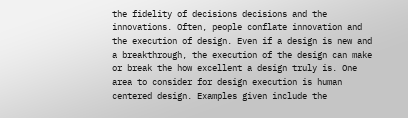the fidelity of decisions decisions and the innovations. Often, people conflate innovation and  the execution of design. Even if a design is new and a breakthrough, the execution of the design can make or break the how excellent a design truly is. One area to consider for design execution is human centered design. Examples given include the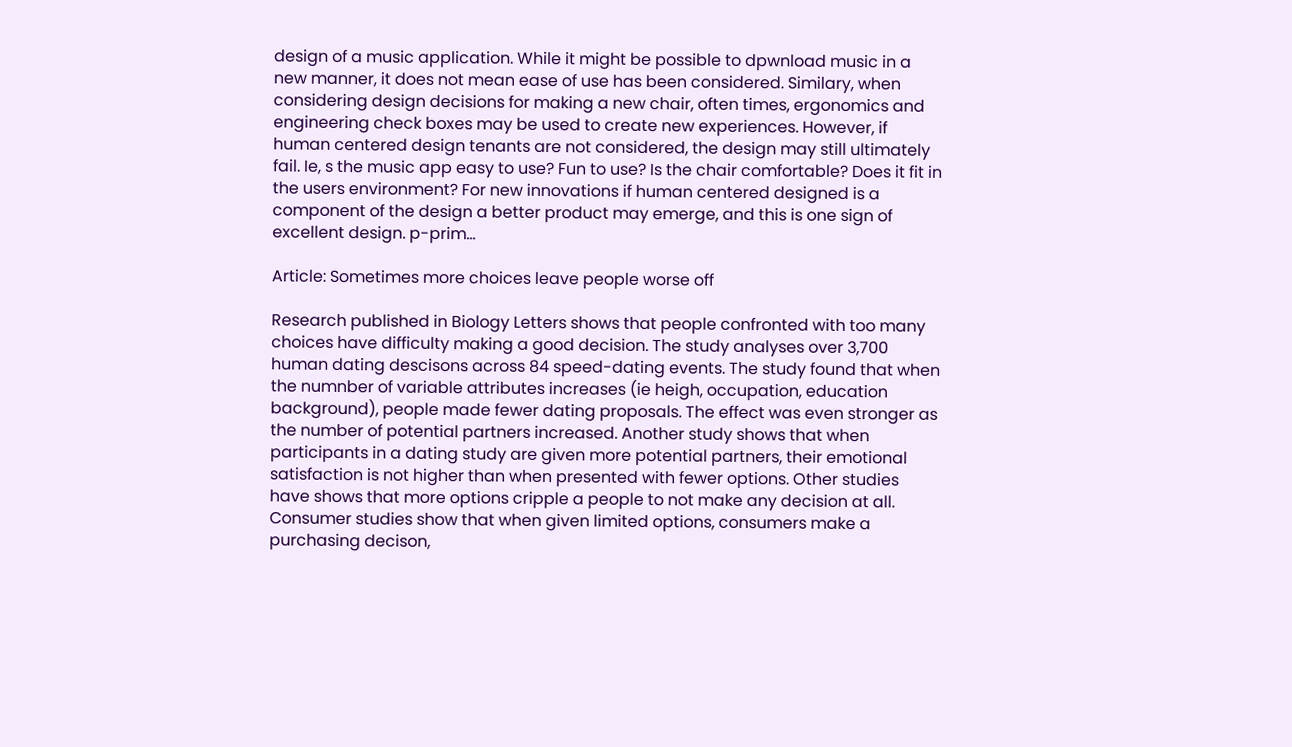design of a music application. While it might be possible to dpwnload music in a new manner, it does not mean ease of use has been considered. Similary, when considering design decisions for making a new chair, often times, ergonomics and engineering check boxes may be used to create new experiences. However, if human centered design tenants are not considered, the design may still ultimately fail. Ie, s the music app easy to use? Fun to use? Is the chair comfortable? Does it fit in the users environment? For new innovations if human centered designed is a component of the design a better product may emerge, and this is one sign of excellent design. p-prim…

Article: Sometimes more choices leave people worse off

Research published in Biology Letters shows that people confronted with too many choices have difficulty making a good decision. The study analyses over 3,700 human dating descisons across 84 speed-dating events. The study found that when the numnber of variable attributes increases (ie heigh, occupation, education background), people made fewer dating proposals. The effect was even stronger as the number of potential partners increased. Another study shows that when participants in a dating study are given more potential partners, their emotional satisfaction is not higher than when presented with fewer options. Other studies have shows that more options cripple a people to not make any decision at all. Consumer studies show that when given limited options, consumers make a purchasing decison,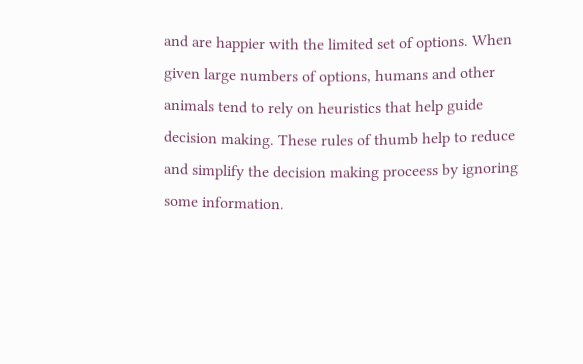and are happier with the limited set of options. When given large numbers of options, humans and other animals tend to rely on heuristics that help guide decision making. These rules of thumb help to reduce and simplify the decision making proceess by ignoring some information.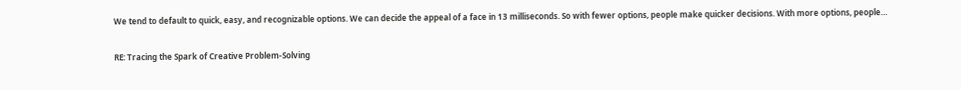We tend to default to quick, easy, and recognizable options. We can decide the appeal of a face in 13 milliseconds. So with fewer options, people make quicker decisions. With more options, people…

RE: Tracing the Spark of Creative Problem-Solving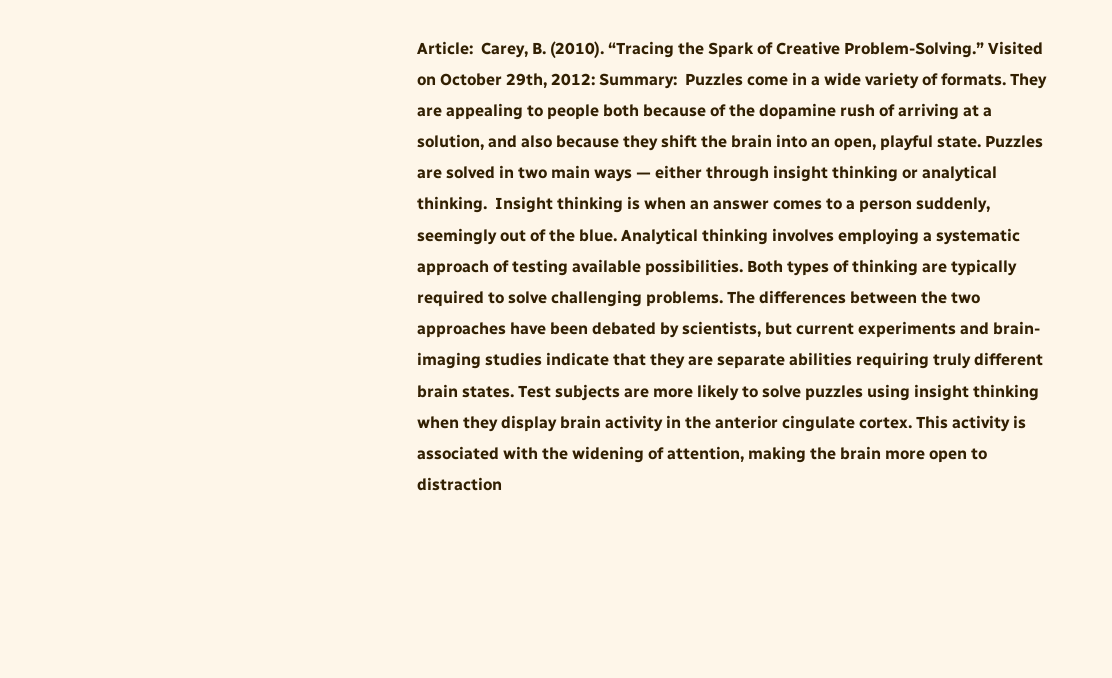Article:  Carey, B. (2010). “Tracing the Spark of Creative Problem-Solving.” Visited on October 29th, 2012: Summary:  Puzzles come in a wide variety of formats. They are appealing to people both because of the dopamine rush of arriving at a solution, and also because they shift the brain into an open, playful state. Puzzles are solved in two main ways — either through insight thinking or analytical thinking.  Insight thinking is when an answer comes to a person suddenly, seemingly out of the blue. Analytical thinking involves employing a systematic approach of testing available possibilities. Both types of thinking are typically required to solve challenging problems. The differences between the two approaches have been debated by scientists, but current experiments and brain-imaging studies indicate that they are separate abilities requiring truly different brain states. Test subjects are more likely to solve puzzles using insight thinking when they display brain activity in the anterior cingulate cortex. This activity is associated with the widening of attention, making the brain more open to distraction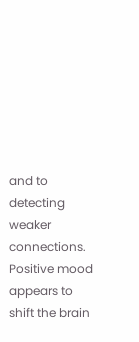and to detecting weaker connections. Positive mood appears to shift the brain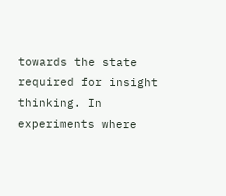towards the state required for insight thinking. In experiments where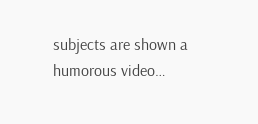subjects are shown a humorous video…